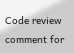Code review comment for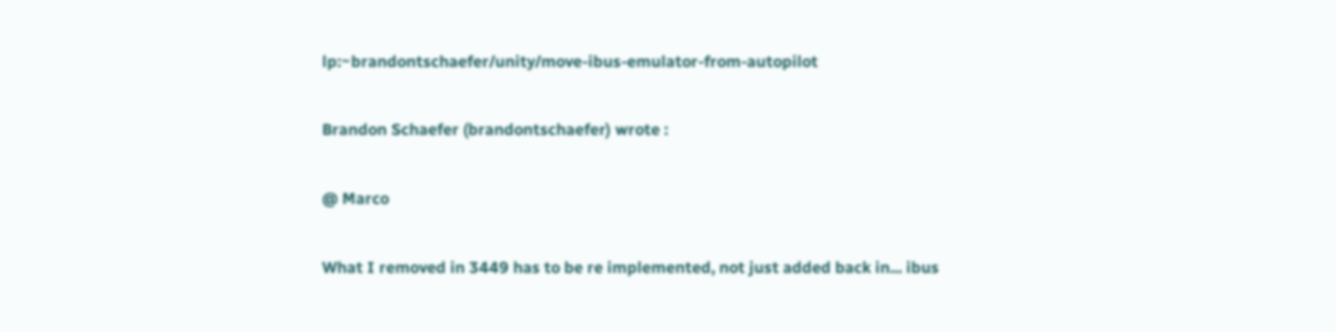lp:~brandontschaefer/unity/move-ibus-emulator-from-autopilot

Brandon Schaefer (brandontschaefer) wrote :

@ Marco

What I removed in 3449 has to be re implemented, not just added back in... ibus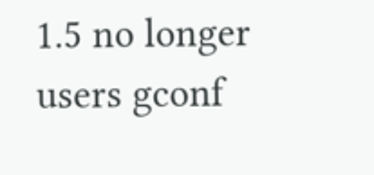1.5 no longer users gconf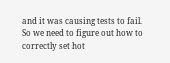and it was causing tests to fail. So we need to figure out how to correctly set hot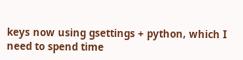keys now using gsettings + python, which I need to spend time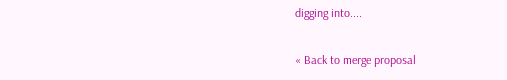digging into....

« Back to merge proposal